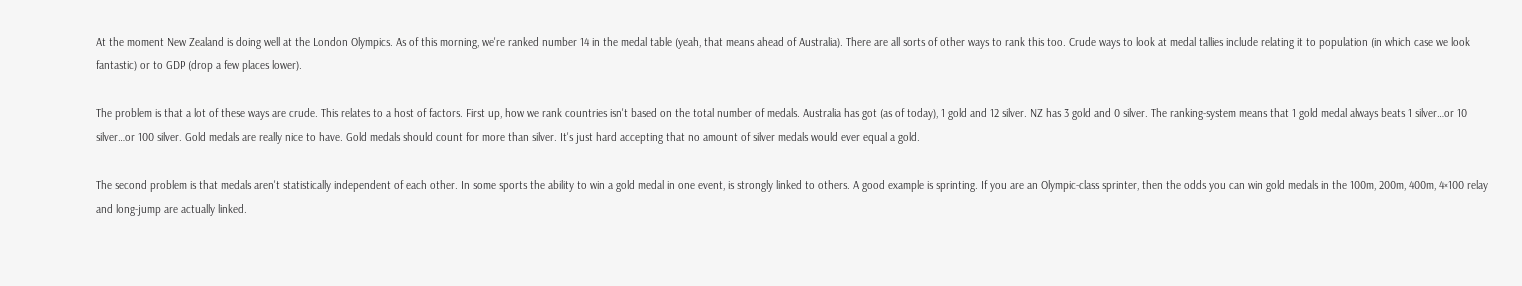At the moment New Zealand is doing well at the London Olympics. As of this morning, we're ranked number 14 in the medal table (yeah, that means ahead of Australia). There are all sorts of other ways to rank this too. Crude ways to look at medal tallies include relating it to population (in which case we look fantastic) or to GDP (drop a few places lower).

The problem is that a lot of these ways are crude. This relates to a host of factors. First up, how we rank countries isn't based on the total number of medals. Australia has got (as of today), 1 gold and 12 silver. NZ has 3 gold and 0 silver. The ranking-system means that 1 gold medal always beats 1 silver…or 10 silver…or 100 silver. Gold medals are really nice to have. Gold medals should count for more than silver. It's just hard accepting that no amount of silver medals would ever equal a gold.

The second problem is that medals aren't statistically independent of each other. In some sports the ability to win a gold medal in one event, is strongly linked to others. A good example is sprinting. If you are an Olympic-class sprinter, then the odds you can win gold medals in the 100m, 200m, 400m, 4×100 relay and long-jump are actually linked.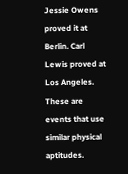Jessie Owens proved it at Berlin. Carl Lewis proved at Los Angeles. These are events that use similar physical aptitudes.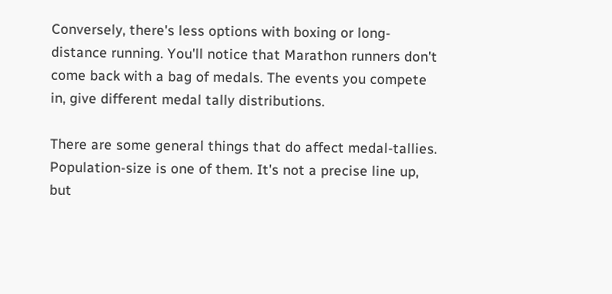Conversely, there's less options with boxing or long-distance running. You'll notice that Marathon runners don't come back with a bag of medals. The events you compete in, give different medal tally distributions.

There are some general things that do affect medal-tallies. Population-size is one of them. It's not a precise line up, but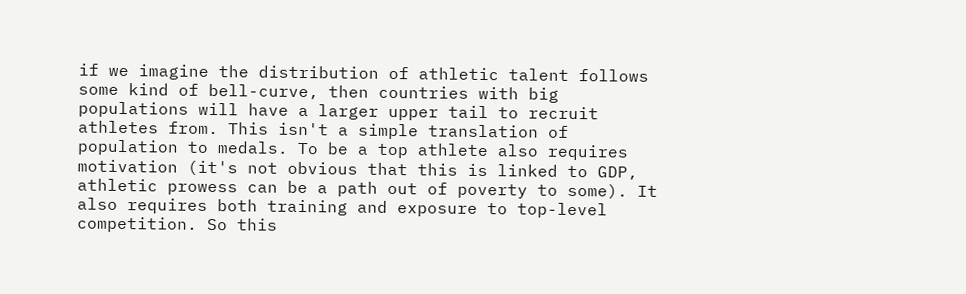if we imagine the distribution of athletic talent follows some kind of bell-curve, then countries with big populations will have a larger upper tail to recruit athletes from. This isn't a simple translation of population to medals. To be a top athlete also requires motivation (it's not obvious that this is linked to GDP, athletic prowess can be a path out of poverty to some). It also requires both training and exposure to top-level competition. So this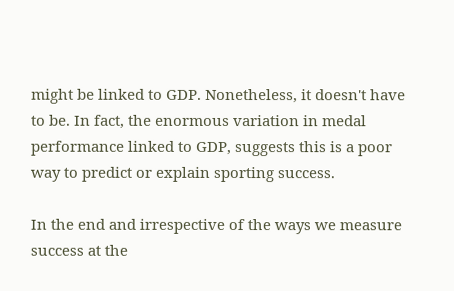might be linked to GDP. Nonetheless, it doesn't have to be. In fact, the enormous variation in medal performance linked to GDP, suggests this is a poor way to predict or explain sporting success.

In the end and irrespective of the ways we measure success at the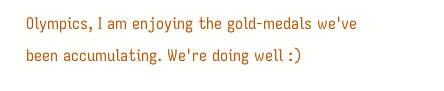Olympics, I am enjoying the gold-medals we've been accumulating. We're doing well :)